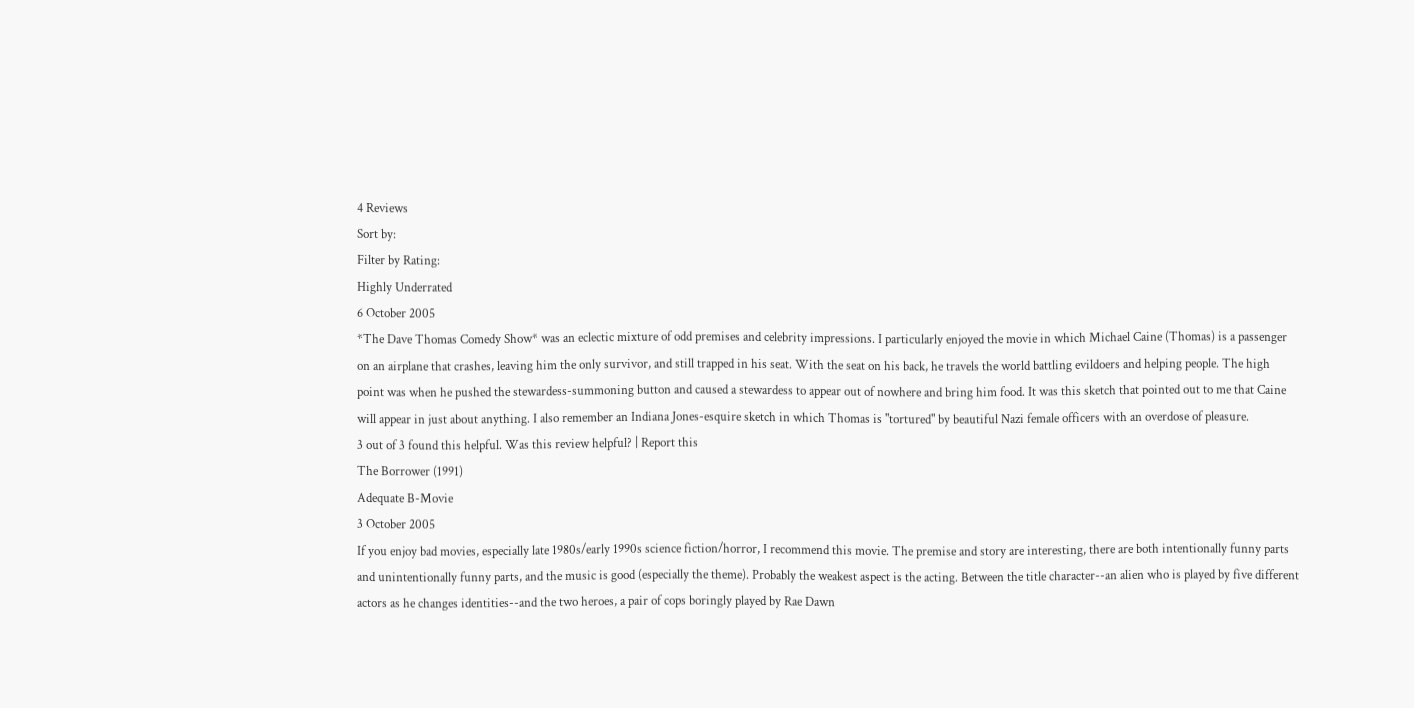4 Reviews
Sort by:
Filter by Rating:
Highly Underrated
6 October 2005
*The Dave Thomas Comedy Show* was an eclectic mixture of odd premises and celebrity impressions. I particularly enjoyed the movie in which Michael Caine (Thomas) is a passenger on an airplane that crashes, leaving him the only survivor, and still trapped in his seat. With the seat on his back, he travels the world battling evildoers and helping people. The high point was when he pushed the stewardess-summoning button and caused a stewardess to appear out of nowhere and bring him food. It was this sketch that pointed out to me that Caine will appear in just about anything. I also remember an Indiana Jones-esquire sketch in which Thomas is "tortured" by beautiful Nazi female officers with an overdose of pleasure.
3 out of 3 found this helpful. Was this review helpful? | Report this
The Borrower (1991)
Adequate B-Movie
3 October 2005
If you enjoy bad movies, especially late 1980s/early 1990s science fiction/horror, I recommend this movie. The premise and story are interesting, there are both intentionally funny parts and unintentionally funny parts, and the music is good (especially the theme). Probably the weakest aspect is the acting. Between the title character--an alien who is played by five different actors as he changes identities--and the two heroes, a pair of cops boringly played by Rae Dawn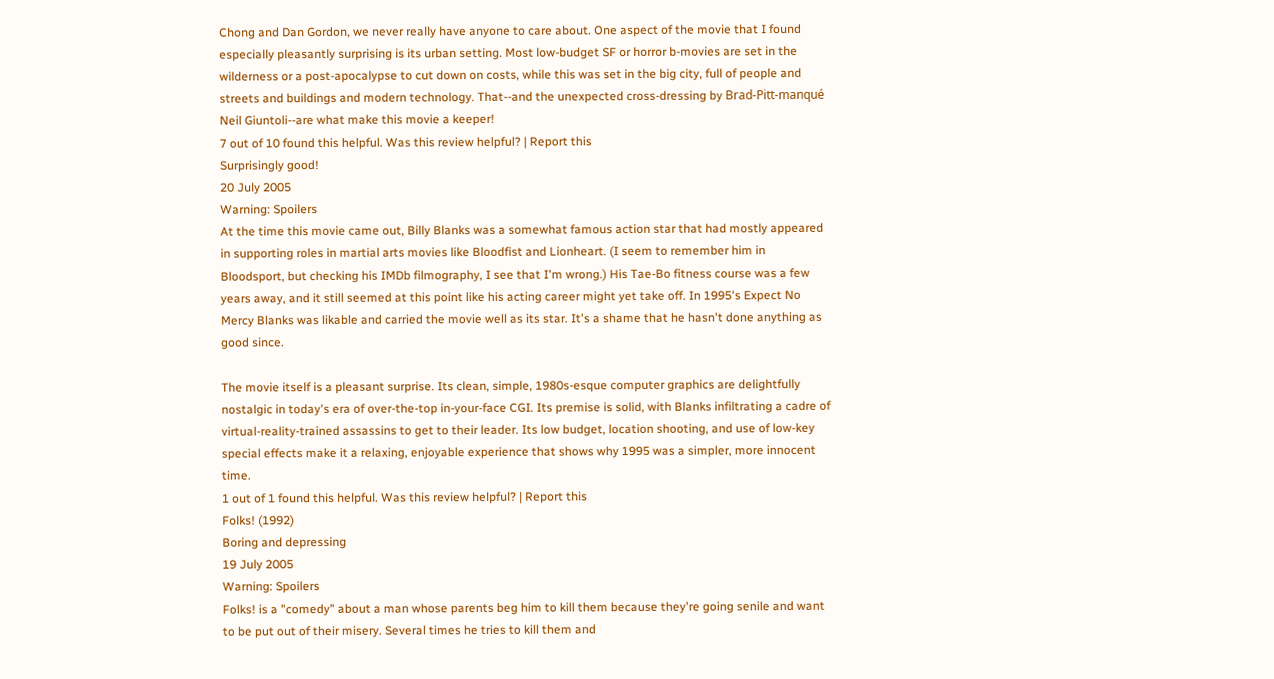Chong and Dan Gordon, we never really have anyone to care about. One aspect of the movie that I found especially pleasantly surprising is its urban setting. Most low-budget SF or horror b-movies are set in the wilderness or a post-apocalypse to cut down on costs, while this was set in the big city, full of people and streets and buildings and modern technology. That--and the unexpected cross-dressing by Brad-Pitt-manqué Neil Giuntoli--are what make this movie a keeper!
7 out of 10 found this helpful. Was this review helpful? | Report this
Surprisingly good!
20 July 2005
Warning: Spoilers
At the time this movie came out, Billy Blanks was a somewhat famous action star that had mostly appeared in supporting roles in martial arts movies like Bloodfist and Lionheart. (I seem to remember him in Bloodsport, but checking his IMDb filmography, I see that I'm wrong.) His Tae-Bo fitness course was a few years away, and it still seemed at this point like his acting career might yet take off. In 1995's Expect No Mercy Blanks was likable and carried the movie well as its star. It's a shame that he hasn't done anything as good since.

The movie itself is a pleasant surprise. Its clean, simple, 1980s-esque computer graphics are delightfully nostalgic in today's era of over-the-top in-your-face CGI. Its premise is solid, with Blanks infiltrating a cadre of virtual-reality-trained assassins to get to their leader. Its low budget, location shooting, and use of low-key special effects make it a relaxing, enjoyable experience that shows why 1995 was a simpler, more innocent time.
1 out of 1 found this helpful. Was this review helpful? | Report this
Folks! (1992)
Boring and depressing
19 July 2005
Warning: Spoilers
Folks! is a "comedy" about a man whose parents beg him to kill them because they're going senile and want to be put out of their misery. Several times he tries to kill them and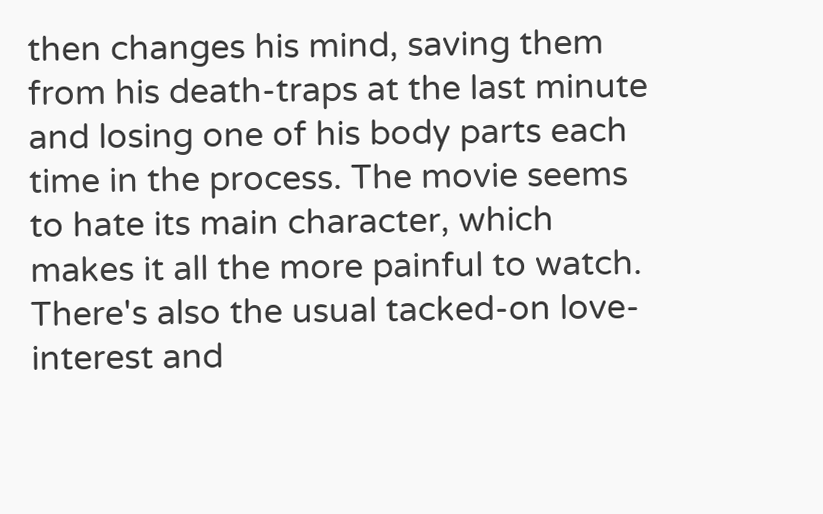then changes his mind, saving them from his death-traps at the last minute and losing one of his body parts each time in the process. The movie seems to hate its main character, which makes it all the more painful to watch. There's also the usual tacked-on love-interest and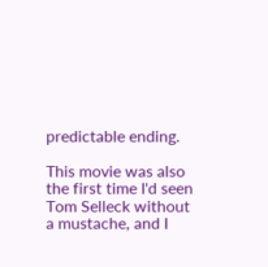predictable ending.

This movie was also the first time I'd seen Tom Selleck without a mustache, and I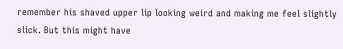remember his shaved upper lip looking weird and making me feel slightly slick. But this might have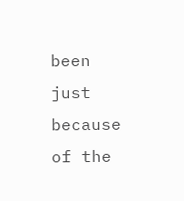been just because of the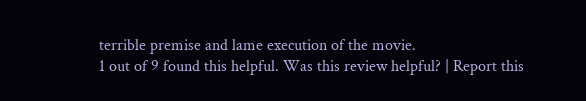terrible premise and lame execution of the movie.
1 out of 9 found this helpful. Was this review helpful? | Report this